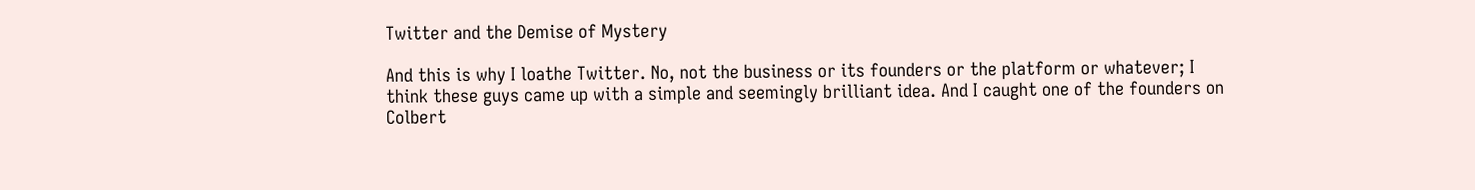Twitter and the Demise of Mystery

And this is why I loathe Twitter. No, not the business or its founders or the platform or whatever; I think these guys came up with a simple and seemingly brilliant idea. And I caught one of the founders on Colbert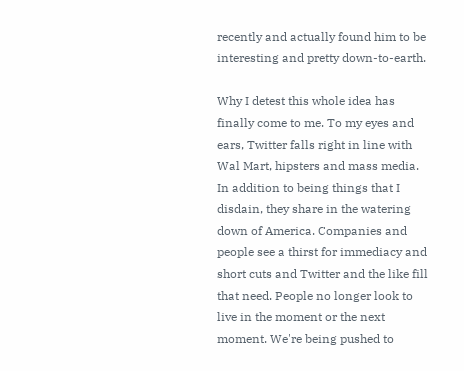recently and actually found him to be interesting and pretty down-to-earth.

Why I detest this whole idea has finally come to me. To my eyes and ears, Twitter falls right in line with Wal Mart, hipsters and mass media. In addition to being things that I disdain, they share in the watering down of America. Companies and people see a thirst for immediacy and short cuts and Twitter and the like fill that need. People no longer look to live in the moment or the next moment. We're being pushed to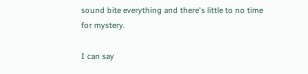sound bite everything and there's little to no time for mystery.

I can say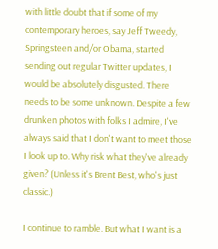with little doubt that if some of my contemporary heroes, say Jeff Tweedy, Springsteen and/or Obama, started sending out regular Twitter updates, I would be absolutely disgusted. There needs to be some unknown. Despite a few drunken photos with folks I admire, I've always said that I don't want to meet those I look up to. Why risk what they've already given? (Unless it's Brent Best, who's just classic.)

I continue to ramble. But what I want is a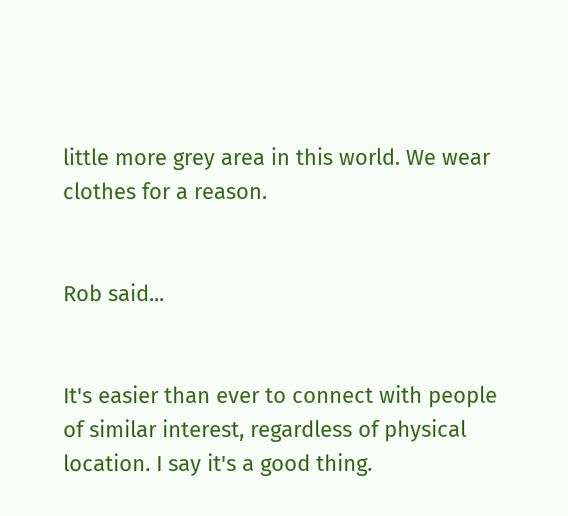little more grey area in this world. We wear clothes for a reason.


Rob said...


It's easier than ever to connect with people of similar interest, regardless of physical location. I say it's a good thing.